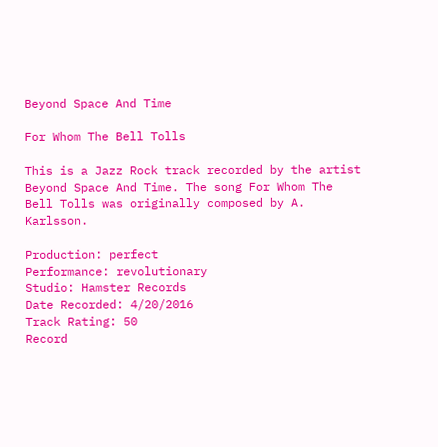Beyond Space And Time

For Whom The Bell Tolls

This is a Jazz Rock track recorded by the artist Beyond Space And Time. The song For Whom The Bell Tolls was originally composed by A. Karlsson.

Production: perfect
Performance: revolutionary
Studio: Hamster Records
Date Recorded: 4/20/2016
Track Rating: 50
Record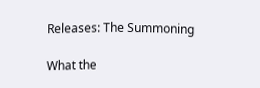Releases: The Summoning

What the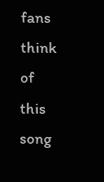fans think of this song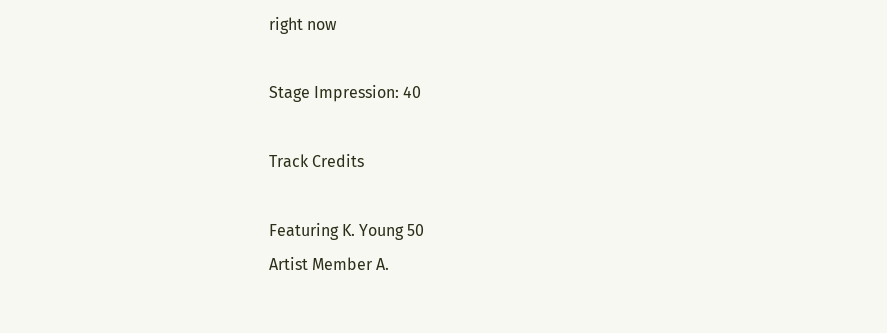right now

Stage Impression: 40

Track Credits

Featuring K. Young 50
Artist Member A.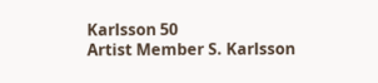Karlsson 50
Artist Member S. Karlsson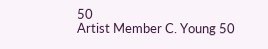50
Artist Member C. Young 50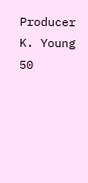Producer K. Young 50